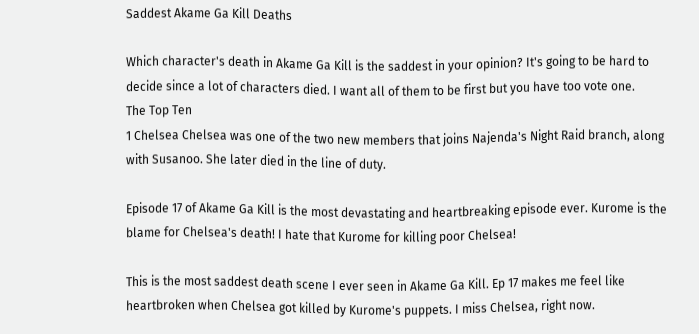Saddest Akame Ga Kill Deaths

Which character's death in Akame Ga Kill is the saddest in your opinion? It's going to be hard to decide since a lot of characters died. I want all of them to be first but you have too vote one.
The Top Ten
1 Chelsea Chelsea was one of the two new members that joins Najenda's Night Raid branch, along with Susanoo. She later died in the line of duty.

Episode 17 of Akame Ga Kill is the most devastating and heartbreaking episode ever. Kurome is the blame for Chelsea's death! I hate that Kurome for killing poor Chelsea!

This is the most saddest death scene I ever seen in Akame Ga Kill. Ep 17 makes me feel like heartbroken when Chelsea got killed by Kurome's puppets. I miss Chelsea, right now.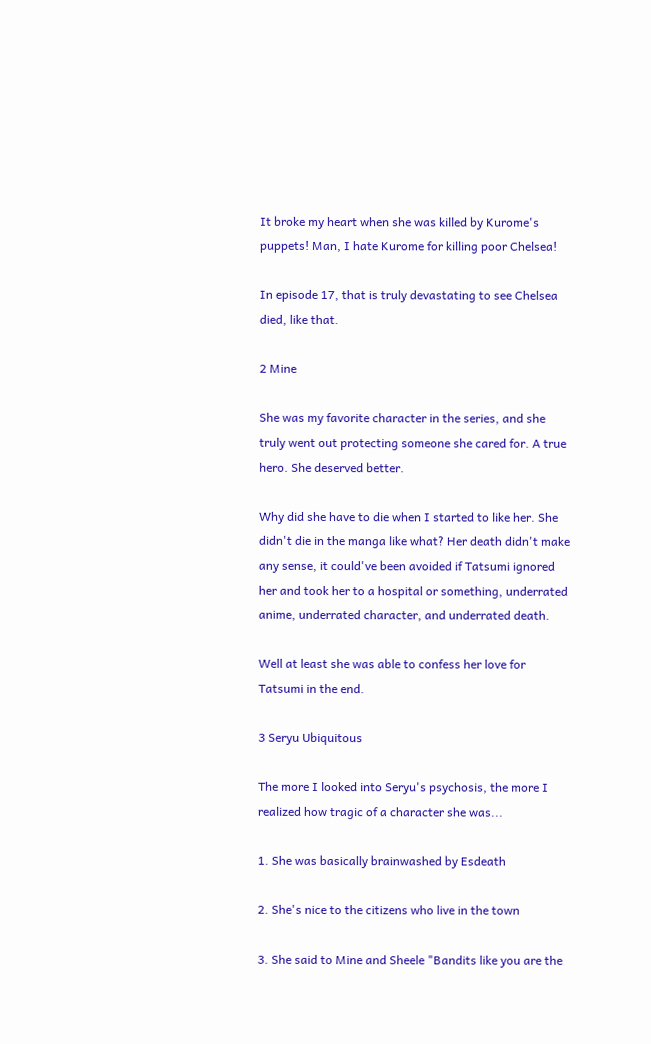It broke my heart when she was killed by Kurome's puppets! Man, I hate Kurome for killing poor Chelsea!

In episode 17, that is truly devastating to see Chelsea died, like that.

2 Mine

She was my favorite character in the series, and she truly went out protecting someone she cared for. A true hero. She deserved better.

Why did she have to die when I started to like her. She didn't die in the manga like what? Her death didn't make any sense, it could've been avoided if Tatsumi ignored her and took her to a hospital or something, underrated anime, underrated character, and underrated death.

Well at least she was able to confess her love for Tatsumi in the end.

3 Seryu Ubiquitous

The more I looked into Seryu's psychosis, the more I realized how tragic of a character she was...

1. She was basically brainwashed by Esdeath

2. She's nice to the citizens who live in the town

3. She said to Mine and Sheele "Bandits like you are the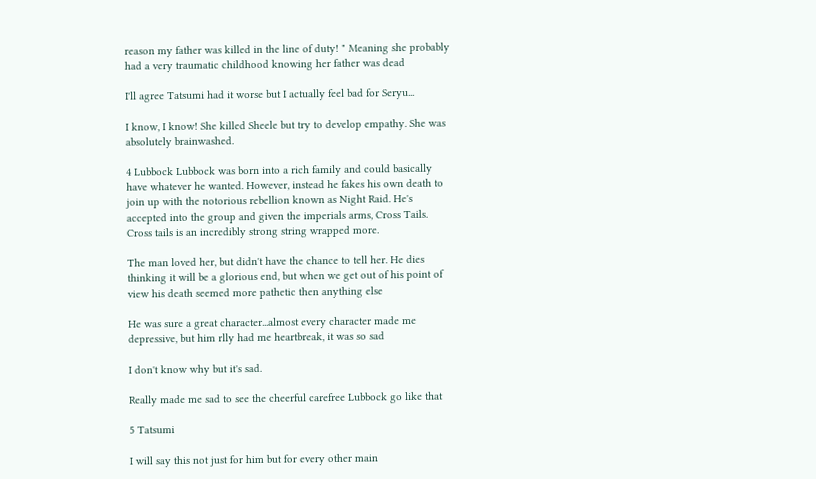reason my father was killed in the line of duty! " Meaning she probably had a very traumatic childhood knowing her father was dead

I'll agree Tatsumi had it worse but I actually feel bad for Seryu...

I know, I know! She killed Sheele but try to develop empathy. She was absolutely brainwashed.

4 Lubbock Lubbock was born into a rich family and could basically have whatever he wanted. However, instead he fakes his own death to join up with the notorious rebellion known as Night Raid. He's accepted into the group and given the imperials arms, Cross Tails. Cross tails is an incredibly strong string wrapped more.

The man loved her, but didn't have the chance to tell her. He dies thinking it will be a glorious end, but when we get out of his point of view his death seemed more pathetic then anything else

He was sure a great character...almost every character made me depressive, but him rlly had me heartbreak, it was so sad

I don't know why but it's sad.

Really made me sad to see the cheerful carefree Lubbock go like that

5 Tatsumi

I will say this not just for him but for every other main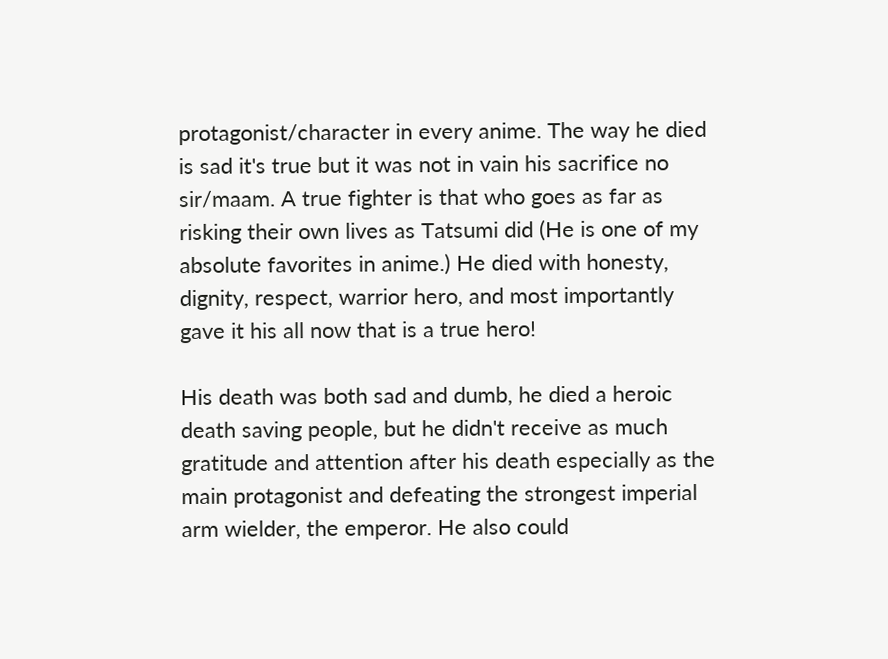protagonist/character in every anime. The way he died is sad it's true but it was not in vain his sacrifice no sir/maam. A true fighter is that who goes as far as risking their own lives as Tatsumi did (He is one of my absolute favorites in anime.) He died with honesty, dignity, respect, warrior hero, and most importantly gave it his all now that is a true hero!

His death was both sad and dumb, he died a heroic death saving people, but he didn't receive as much gratitude and attention after his death especially as the main protagonist and defeating the strongest imperial arm wielder, the emperor. He also could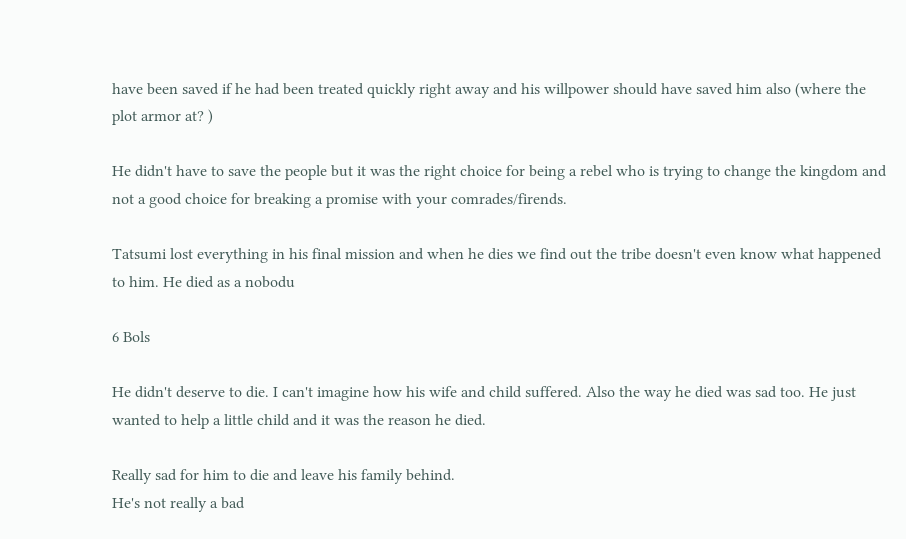have been saved if he had been treated quickly right away and his willpower should have saved him also (where the plot armor at? )

He didn't have to save the people but it was the right choice for being a rebel who is trying to change the kingdom and not a good choice for breaking a promise with your comrades/firends.

Tatsumi lost everything in his final mission and when he dies we find out the tribe doesn't even know what happened to him. He died as a nobodu

6 Bols

He didn't deserve to die. I can't imagine how his wife and child suffered. Also the way he died was sad too. He just wanted to help a little child and it was the reason he died.

Really sad for him to die and leave his family behind.
He's not really a bad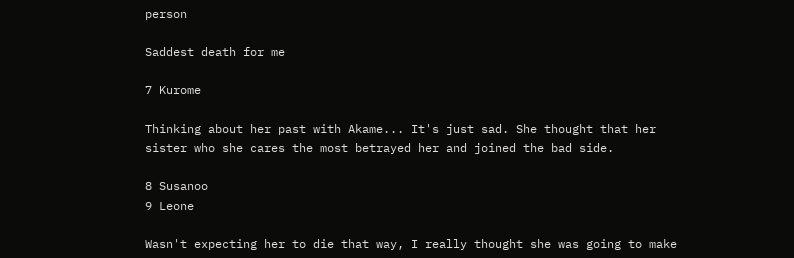person

Saddest death for me

7 Kurome

Thinking about her past with Akame... It's just sad. She thought that her sister who she cares the most betrayed her and joined the bad side.

8 Susanoo
9 Leone

Wasn't expecting her to die that way, I really thought she was going to make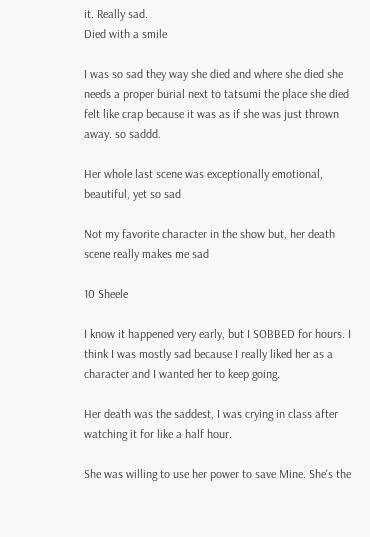it. Really sad.
Died with a smile

I was so sad they way she died and where she died she needs a proper burial next to tatsumi the place she died felt like crap because it was as if she was just thrown away. so saddd.

Her whole last scene was exceptionally emotional, beautiful, yet so sad

Not my favorite character in the show but, her death scene really makes me sad

10 Sheele

I know it happened very early, but I SOBBED for hours. I think I was mostly sad because I really liked her as a character and I wanted her to keep going.

Her death was the saddest, I was crying in class after watching it for like a half hour.

She was willing to use her power to save Mine. She's the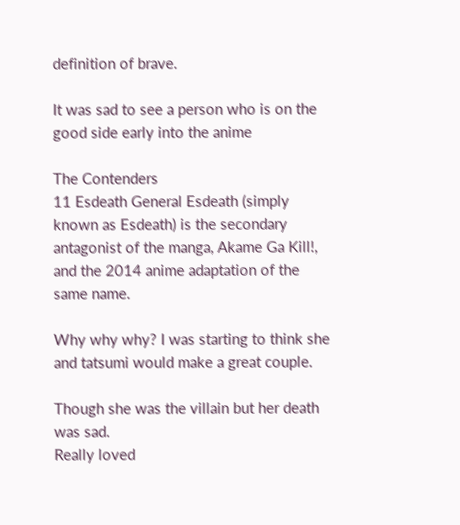definition of brave.

It was sad to see a person who is on the good side early into the anime

The Contenders
11 Esdeath General Esdeath (simply known as Esdeath) is the secondary antagonist of the manga, Akame Ga Kill!, and the 2014 anime adaptation of the same name.

Why why why? I was starting to think she and tatsumi would make a great couple.

Though she was the villain but her death was sad.
Really loved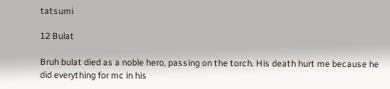tatsumi

12 Bulat

Bruh bulat died as a noble hero, passing on the torch. His death hurt me because he did everything for mc in his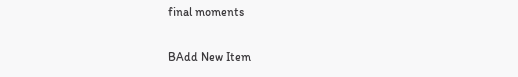final moments

BAdd New Item